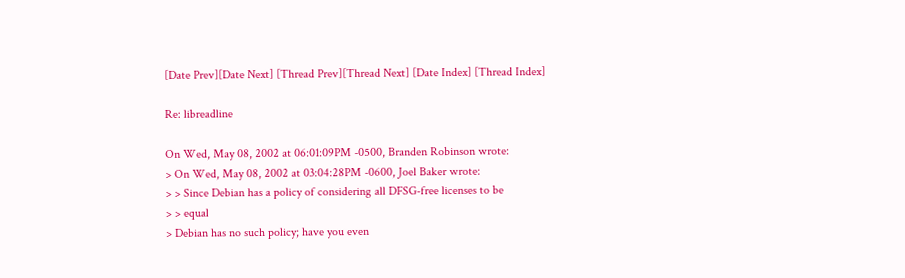[Date Prev][Date Next] [Thread Prev][Thread Next] [Date Index] [Thread Index]

Re: libreadline

On Wed, May 08, 2002 at 06:01:09PM -0500, Branden Robinson wrote:
> On Wed, May 08, 2002 at 03:04:28PM -0600, Joel Baker wrote:
> > Since Debian has a policy of considering all DFSG-free licenses to be
> > equal
> Debian has no such policy; have you even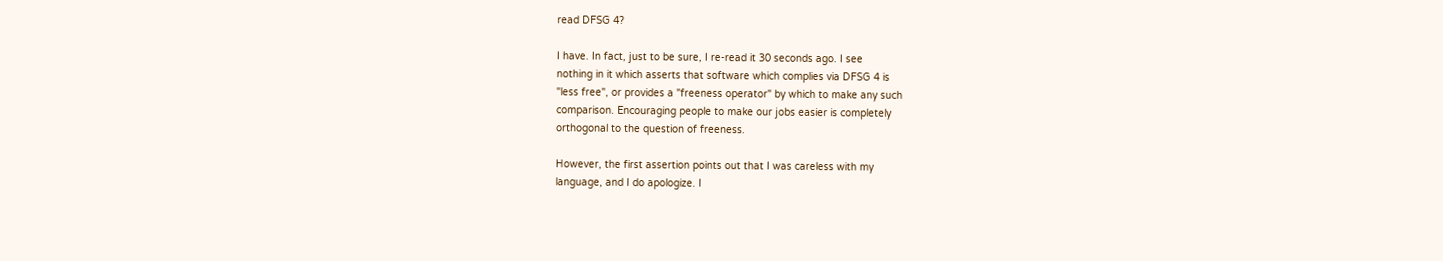read DFSG 4?

I have. In fact, just to be sure, I re-read it 30 seconds ago. I see
nothing in it which asserts that software which complies via DFSG 4 is
"less free", or provides a "freeness operator" by which to make any such
comparison. Encouraging people to make our jobs easier is completely
orthogonal to the question of freeness.

However, the first assertion points out that I was careless with my
language, and I do apologize. I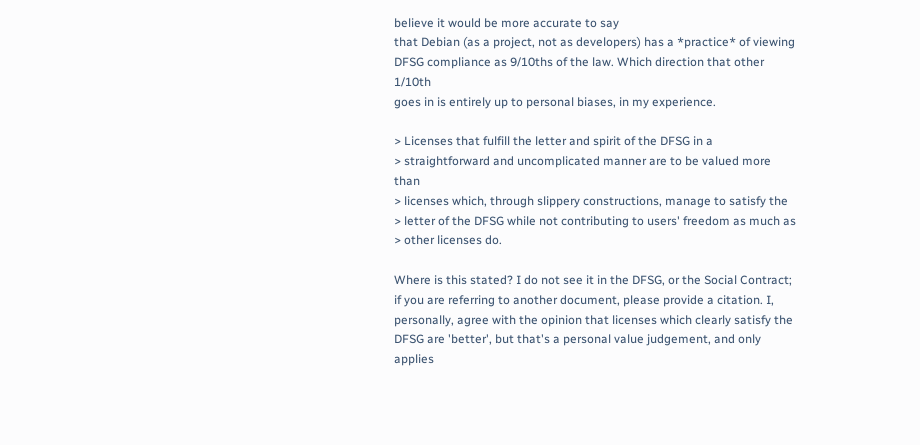believe it would be more accurate to say
that Debian (as a project, not as developers) has a *practice* of viewing
DFSG compliance as 9/10ths of the law. Which direction that other 1/10th
goes in is entirely up to personal biases, in my experience.

> Licenses that fulfill the letter and spirit of the DFSG in a
> straightforward and uncomplicated manner are to be valued more than
> licenses which, through slippery constructions, manage to satisfy the
> letter of the DFSG while not contributing to users' freedom as much as
> other licenses do.

Where is this stated? I do not see it in the DFSG, or the Social Contract;
if you are referring to another document, please provide a citation. I,
personally, agree with the opinion that licenses which clearly satisfy the
DFSG are 'better', but that's a personal value judgement, and only applies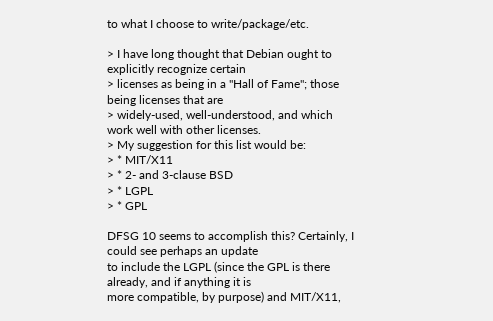to what I choose to write/package/etc.

> I have long thought that Debian ought to explicitly recognize certain
> licenses as being in a "Hall of Fame"; those being licenses that are
> widely-used, well-understood, and which work well with other licenses.
> My suggestion for this list would be:
> * MIT/X11
> * 2- and 3-clause BSD
> * LGPL
> * GPL

DFSG 10 seems to accomplish this? Certainly, I could see perhaps an update
to include the LGPL (since the GPL is there already, and if anything it is
more compatible, by purpose) and MIT/X11,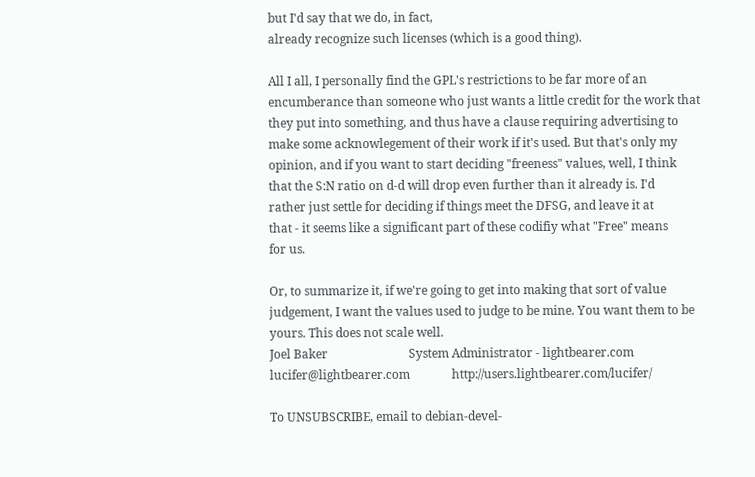but I'd say that we do, in fact,
already recognize such licenses (which is a good thing).

All I all, I personally find the GPL's restrictions to be far more of an
encumberance than someone who just wants a little credit for the work that
they put into something, and thus have a clause requiring advertising to
make some acknowlegement of their work if it's used. But that's only my
opinion, and if you want to start deciding "freeness" values, well, I think
that the S:N ratio on d-d will drop even further than it already is. I'd
rather just settle for deciding if things meet the DFSG, and leave it at
that - it seems like a significant part of these codifiy what "Free" means
for us.

Or, to summarize it, if we're going to get into making that sort of value
judgement, I want the values used to judge to be mine. You want them to be
yours. This does not scale well.
Joel Baker                           System Administrator - lightbearer.com
lucifer@lightbearer.com              http://users.lightbearer.com/lucifer/

To UNSUBSCRIBE, email to debian-devel-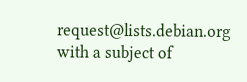request@lists.debian.org
with a subject of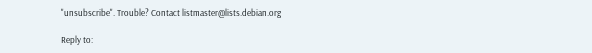"unsubscribe". Trouble? Contact listmaster@lists.debian.org

Reply to: